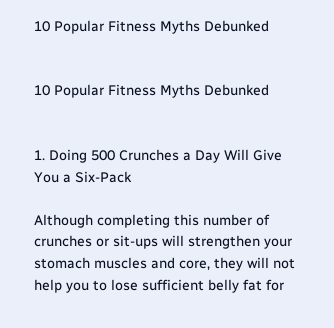10 Popular Fitness Myths Debunked


10 Popular Fitness Myths Debunked


1. Doing 500 Crunches a Day Will Give You a Six-Pack

Although completing this number of crunches or sit-ups will strengthen your stomach muscles and core, they will not help you to lose sufficient belly fat for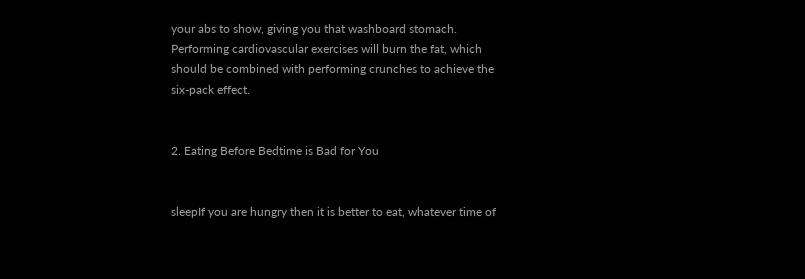your abs to show, giving you that washboard stomach. Performing cardiovascular exercises will burn the fat, which should be combined with performing crunches to achieve the six-pack effect.


2. Eating Before Bedtime is Bad for You


sleepIf you are hungry then it is better to eat, whatever time of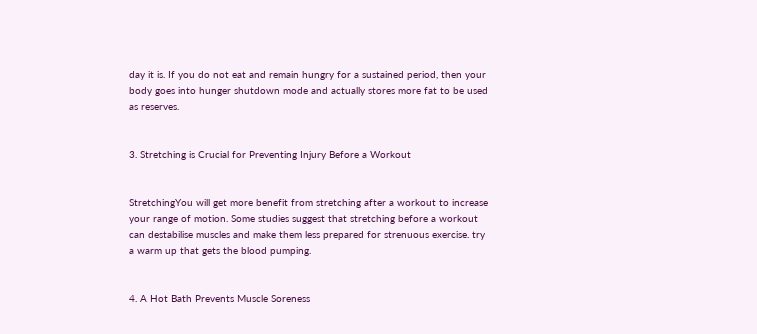day it is. If you do not eat and remain hungry for a sustained period, then your body goes into hunger shutdown mode and actually stores more fat to be used as reserves.


3. Stretching is Crucial for Preventing Injury Before a Workout


StretchingYou will get more benefit from stretching after a workout to increase your range of motion. Some studies suggest that stretching before a workout can destabilise muscles and make them less prepared for strenuous exercise. try a warm up that gets the blood pumping.


4. A Hot Bath Prevents Muscle Soreness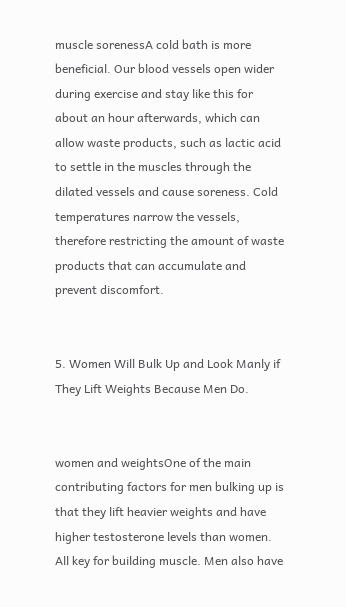muscle sorenessA cold bath is more beneficial. Our blood vessels open wider during exercise and stay like this for about an hour afterwards, which can allow waste products, such as lactic acid to settle in the muscles through the dilated vessels and cause soreness. Cold temperatures narrow the vessels, therefore restricting the amount of waste products that can accumulate and prevent discomfort.


5. Women Will Bulk Up and Look Manly if They Lift Weights Because Men Do.


women and weightsOne of the main contributing factors for men bulking up is that they lift heavier weights and have higher testosterone levels than women. All key for building muscle. Men also have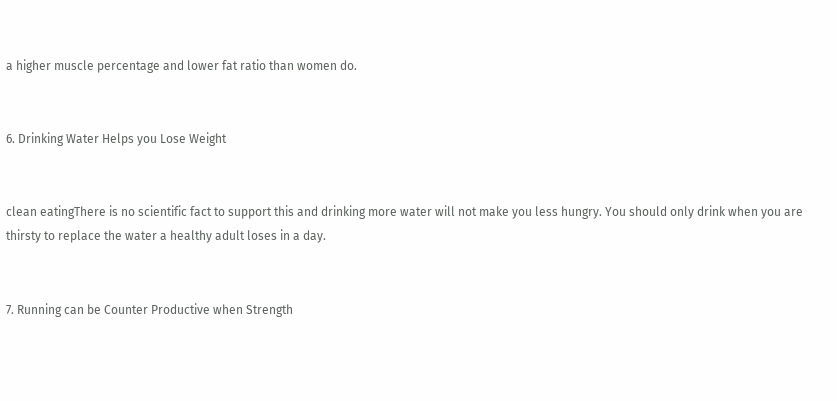a higher muscle percentage and lower fat ratio than women do.


6. Drinking Water Helps you Lose Weight


clean eatingThere is no scientific fact to support this and drinking more water will not make you less hungry. You should only drink when you are thirsty to replace the water a healthy adult loses in a day.


7. Running can be Counter Productive when Strength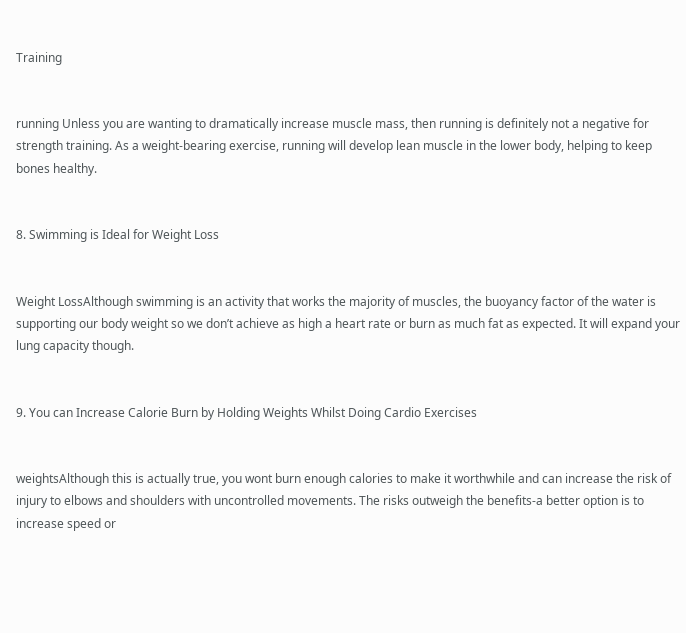Training


running Unless you are wanting to dramatically increase muscle mass, then running is definitely not a negative for strength training. As a weight-bearing exercise, running will develop lean muscle in the lower body, helping to keep bones healthy.


8. Swimming is Ideal for Weight Loss


Weight LossAlthough swimming is an activity that works the majority of muscles, the buoyancy factor of the water is supporting our body weight so we don’t achieve as high a heart rate or burn as much fat as expected. It will expand your lung capacity though.


9. You can Increase Calorie Burn by Holding Weights Whilst Doing Cardio Exercises


weightsAlthough this is actually true, you wont burn enough calories to make it worthwhile and can increase the risk of injury to elbows and shoulders with uncontrolled movements. The risks outweigh the benefits-a better option is to increase speed or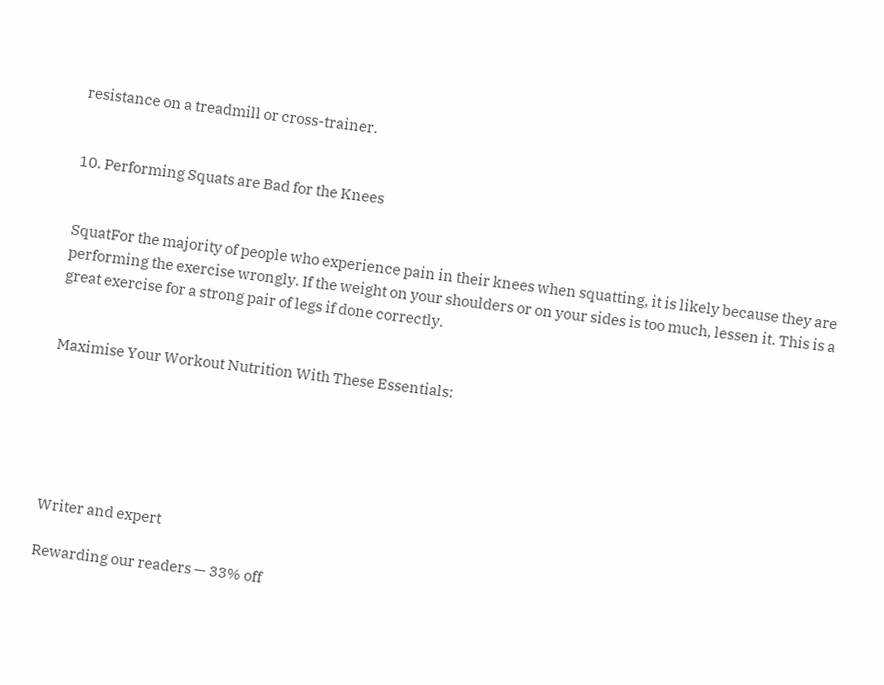resistance on a treadmill or cross-trainer.


10. Performing Squats are Bad for the Knees


SquatFor the majority of people who experience pain in their knees when squatting, it is likely because they are performing the exercise wrongly. If the weight on your shoulders or on your sides is too much, lessen it. This is a great exercise for a strong pair of legs if done correctly.


Maximise Your Workout Nutrition With These Essentials:






Writer and expert

Rewarding our readers — 33% off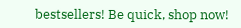bestsellers! Be quick, shop now!